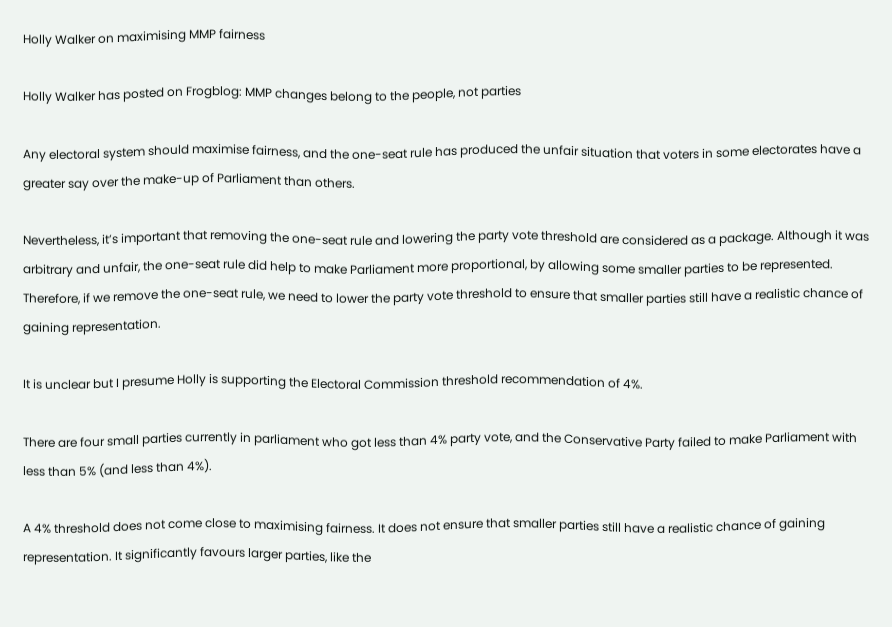Holly Walker on maximising MMP fairness

Holly Walker has posted on Frogblog: MMP changes belong to the people, not parties

Any electoral system should maximise fairness, and the one-seat rule has produced the unfair situation that voters in some electorates have a greater say over the make-up of Parliament than others.

Nevertheless, it’s important that removing the one-seat rule and lowering the party vote threshold are considered as a package. Although it was arbitrary and unfair, the one-seat rule did help to make Parliament more proportional, by allowing some smaller parties to be represented. Therefore, if we remove the one-seat rule, we need to lower the party vote threshold to ensure that smaller parties still have a realistic chance of gaining representation.

It is unclear but I presume Holly is supporting the Electoral Commission threshold recommendation of 4%.

There are four small parties currently in parliament who got less than 4% party vote, and the Conservative Party failed to make Parliament with less than 5% (and less than 4%).

A 4% threshold does not come close to maximising fairness. It does not ensure that smaller parties still have a realistic chance of gaining representation. It significantly favours larger parties, like the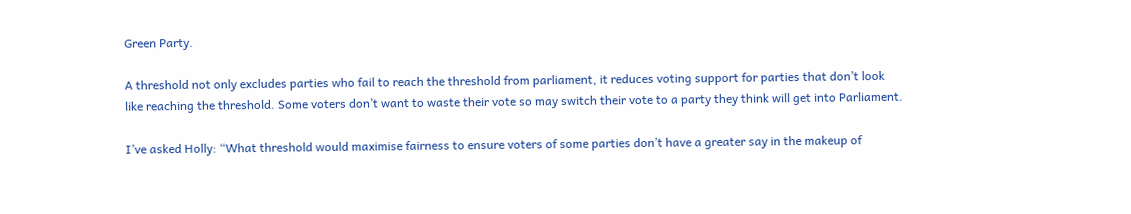Green Party.

A threshold not only excludes parties who fail to reach the threshold from parliament, it reduces voting support for parties that don’t look like reaching the threshold. Some voters don’t want to waste their vote so may switch their vote to a party they think will get into Parliament.

I’ve asked Holly: “What threshold would maximise fairness to ensure voters of some parties don’t have a greater say in the makeup of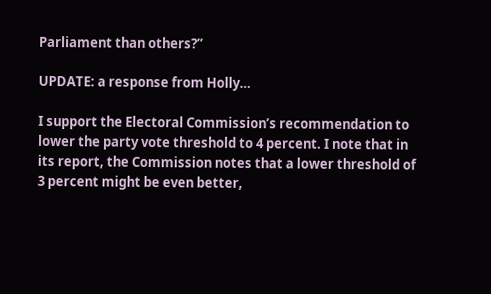Parliament than others?”

UPDATE: a response from Holly…

I support the Electoral Commission’s recommendation to lower the party vote threshold to 4 percent. I note that in its report, the Commission notes that a lower threshold of 3 percent might be even better,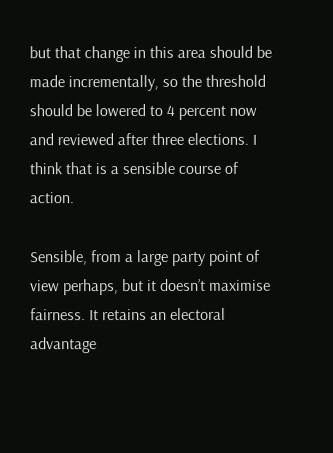but that change in this area should be made incrementally, so the threshold should be lowered to 4 percent now and reviewed after three elections. I think that is a sensible course of action.

Sensible, from a large party point of view perhaps, but it doesn’t maximise fairness. It retains an electoral advantage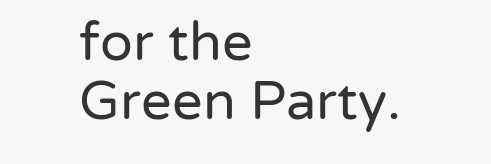for the Green Party.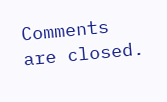Comments are closed.